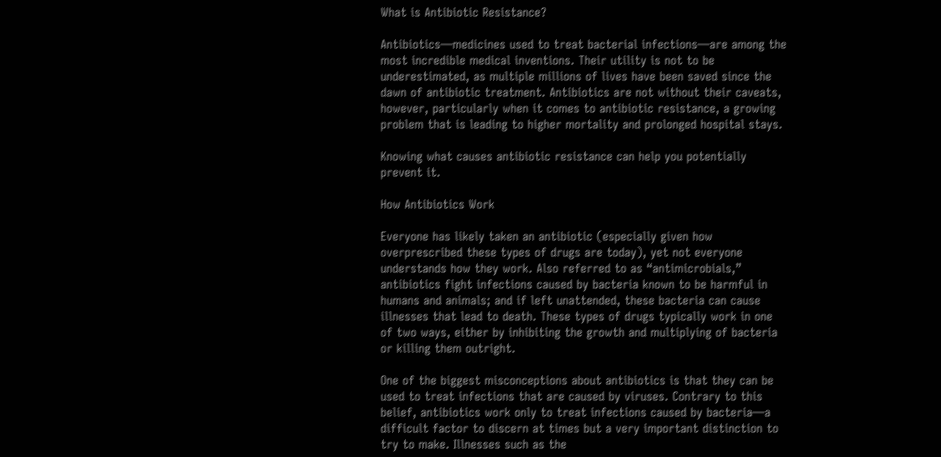What is Antibiotic Resistance?

Antibiotics—medicines used to treat bacterial infections—are among the most incredible medical inventions. Their utility is not to be underestimated, as multiple millions of lives have been saved since the dawn of antibiotic treatment. Antibiotics are not without their caveats, however, particularly when it comes to antibiotic resistance, a growing problem that is leading to higher mortality and prolonged hospital stays.

Knowing what causes antibiotic resistance can help you potentially prevent it.

How Antibiotics Work

Everyone has likely taken an antibiotic (especially given how overprescribed these types of drugs are today), yet not everyone understands how they work. Also referred to as “antimicrobials,” antibiotics fight infections caused by bacteria known to be harmful in humans and animals; and if left unattended, these bacteria can cause illnesses that lead to death. These types of drugs typically work in one of two ways, either by inhibiting the growth and multiplying of bacteria or killing them outright.

One of the biggest misconceptions about antibiotics is that they can be used to treat infections that are caused by viruses. Contrary to this belief, antibiotics work only to treat infections caused by bacteria—a difficult factor to discern at times but a very important distinction to try to make. Illnesses such as the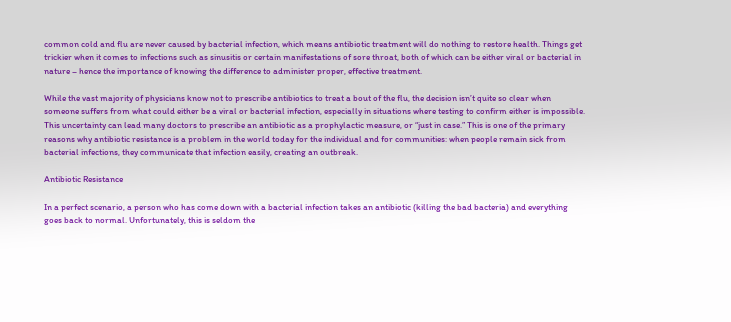common cold and flu are never caused by bacterial infection, which means antibiotic treatment will do nothing to restore health. Things get trickier when it comes to infections such as sinusitis or certain manifestations of sore throat, both of which can be either viral or bacterial in nature – hence the importance of knowing the difference to administer proper, effective treatment.

While the vast majority of physicians know not to prescribe antibiotics to treat a bout of the flu, the decision isn’t quite so clear when someone suffers from what could either be a viral or bacterial infection, especially in situations where testing to confirm either is impossible. This uncertainty can lead many doctors to prescribe an antibiotic as a prophylactic measure, or “just in case.” This is one of the primary reasons why antibiotic resistance is a problem in the world today for the individual and for communities: when people remain sick from bacterial infections, they communicate that infection easily, creating an outbreak.

Antibiotic Resistance

In a perfect scenario, a person who has come down with a bacterial infection takes an antibiotic (killing the bad bacteria) and everything goes back to normal. Unfortunately, this is seldom the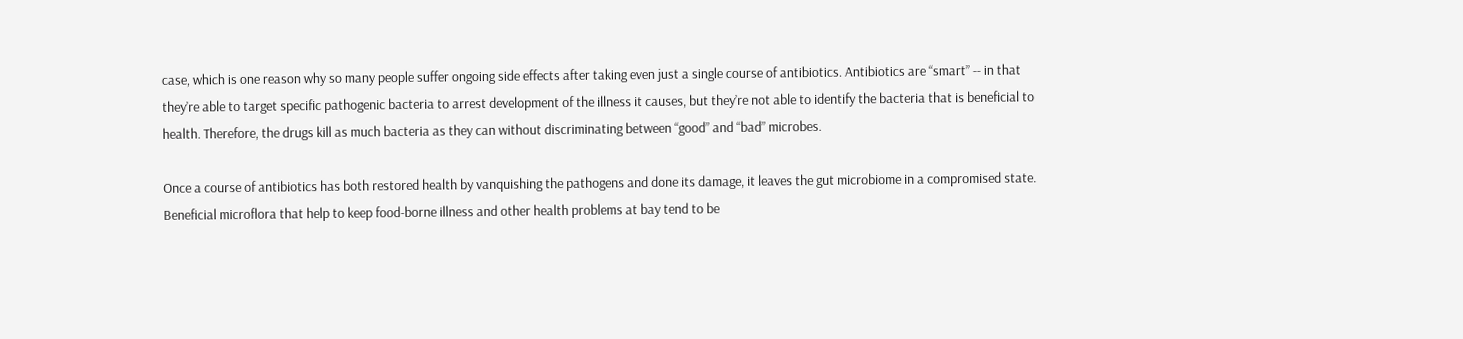case, which is one reason why so many people suffer ongoing side effects after taking even just a single course of antibiotics. Antibiotics are “smart” -- in that they’re able to target specific pathogenic bacteria to arrest development of the illness it causes, but they’re not able to identify the bacteria that is beneficial to health. Therefore, the drugs kill as much bacteria as they can without discriminating between “good” and “bad” microbes.

Once a course of antibiotics has both restored health by vanquishing the pathogens and done its damage, it leaves the gut microbiome in a compromised state. Beneficial microflora that help to keep food-borne illness and other health problems at bay tend to be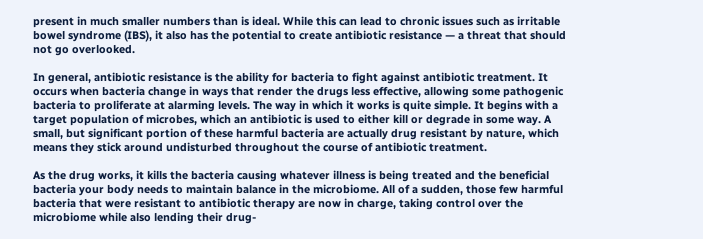present in much smaller numbers than is ideal. While this can lead to chronic issues such as irritable bowel syndrome (IBS), it also has the potential to create antibiotic resistance — a threat that should not go overlooked.

In general, antibiotic resistance is the ability for bacteria to fight against antibiotic treatment. It occurs when bacteria change in ways that render the drugs less effective, allowing some pathogenic bacteria to proliferate at alarming levels. The way in which it works is quite simple. It begins with a target population of microbes, which an antibiotic is used to either kill or degrade in some way. A small, but significant portion of these harmful bacteria are actually drug resistant by nature, which means they stick around undisturbed throughout the course of antibiotic treatment.

As the drug works, it kills the bacteria causing whatever illness is being treated and the beneficial bacteria your body needs to maintain balance in the microbiome. All of a sudden, those few harmful bacteria that were resistant to antibiotic therapy are now in charge, taking control over the microbiome while also lending their drug-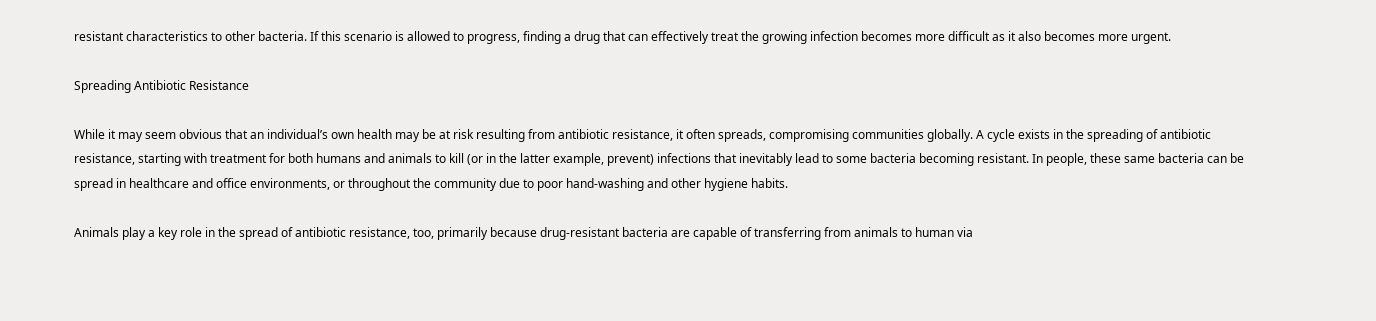resistant characteristics to other bacteria. If this scenario is allowed to progress, finding a drug that can effectively treat the growing infection becomes more difficult as it also becomes more urgent.

Spreading Antibiotic Resistance

While it may seem obvious that an individual’s own health may be at risk resulting from antibiotic resistance, it often spreads, compromising communities globally. A cycle exists in the spreading of antibiotic resistance, starting with treatment for both humans and animals to kill (or in the latter example, prevent) infections that inevitably lead to some bacteria becoming resistant. In people, these same bacteria can be spread in healthcare and office environments, or throughout the community due to poor hand-washing and other hygiene habits.

Animals play a key role in the spread of antibiotic resistance, too, primarily because drug-resistant bacteria are capable of transferring from animals to human via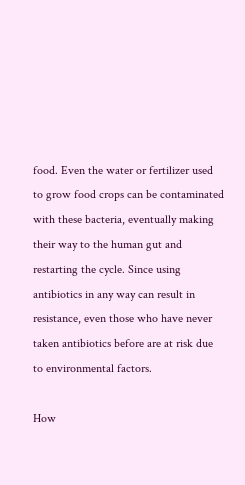food. Even the water or fertilizer used to grow food crops can be contaminated with these bacteria, eventually making their way to the human gut and restarting the cycle. Since using antibiotics in any way can result in resistance, even those who have never taken antibiotics before are at risk due to environmental factors.

How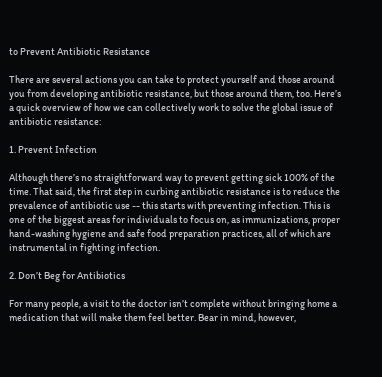to Prevent Antibiotic Resistance

There are several actions you can take to protect yourself and those around you from developing antibiotic resistance, but those around them, too. Here’s a quick overview of how we can collectively work to solve the global issue of antibiotic resistance:

1. Prevent Infection

Although there’s no straightforward way to prevent getting sick 100% of the time. That said, the first step in curbing antibiotic resistance is to reduce the prevalence of antibiotic use -- this starts with preventing infection. This is one of the biggest areas for individuals to focus on, as immunizations, proper hand-washing hygiene and safe food preparation practices, all of which are instrumental in fighting infection.

2. Don’t Beg for Antibiotics

For many people, a visit to the doctor isn’t complete without bringing home a medication that will make them feel better. Bear in mind, however,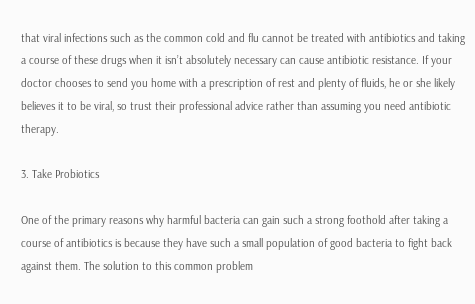that viral infections such as the common cold and flu cannot be treated with antibiotics and taking a course of these drugs when it isn’t absolutely necessary can cause antibiotic resistance. If your doctor chooses to send you home with a prescription of rest and plenty of fluids, he or she likely believes it to be viral, so trust their professional advice rather than assuming you need antibiotic therapy.

3. Take Probiotics

One of the primary reasons why harmful bacteria can gain such a strong foothold after taking a course of antibiotics is because they have such a small population of good bacteria to fight back against them. The solution to this common problem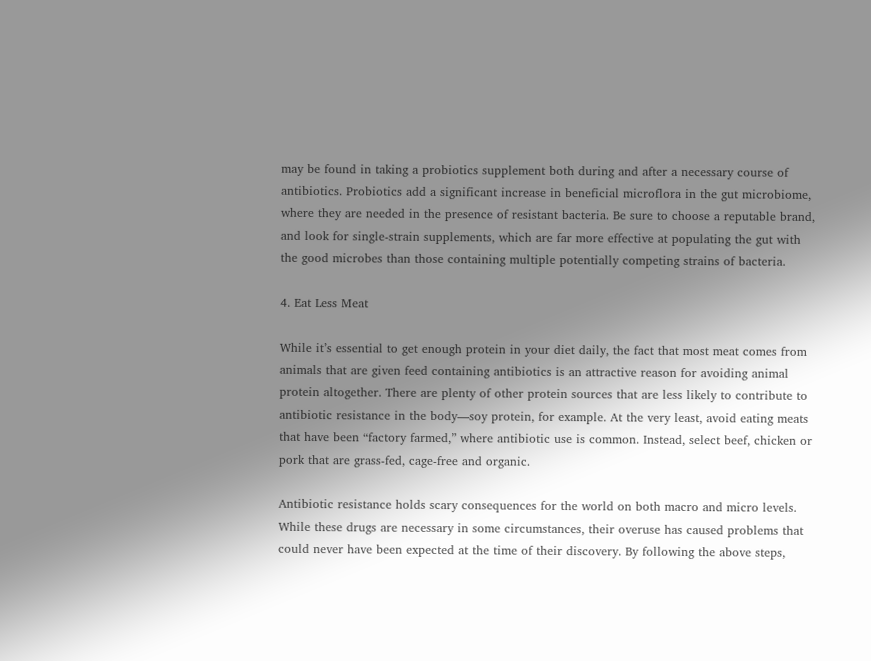may be found in taking a probiotics supplement both during and after a necessary course of antibiotics. Probiotics add a significant increase in beneficial microflora in the gut microbiome, where they are needed in the presence of resistant bacteria. Be sure to choose a reputable brand, and look for single-strain supplements, which are far more effective at populating the gut with the good microbes than those containing multiple potentially competing strains of bacteria.

4. Eat Less Meat

While it’s essential to get enough protein in your diet daily, the fact that most meat comes from animals that are given feed containing antibiotics is an attractive reason for avoiding animal protein altogether. There are plenty of other protein sources that are less likely to contribute to antibiotic resistance in the body—soy protein, for example. At the very least, avoid eating meats that have been “factory farmed,” where antibiotic use is common. Instead, select beef, chicken or pork that are grass-fed, cage-free and organic.

Antibiotic resistance holds scary consequences for the world on both macro and micro levels. While these drugs are necessary in some circumstances, their overuse has caused problems that could never have been expected at the time of their discovery. By following the above steps,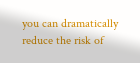you can dramatically reduce the risk of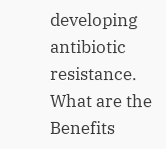developing antibiotic resistance.
What are the Benefits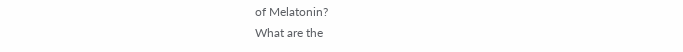of Melatonin?
What are the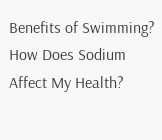Benefits of Swimming?
How Does Sodium Affect My Health?